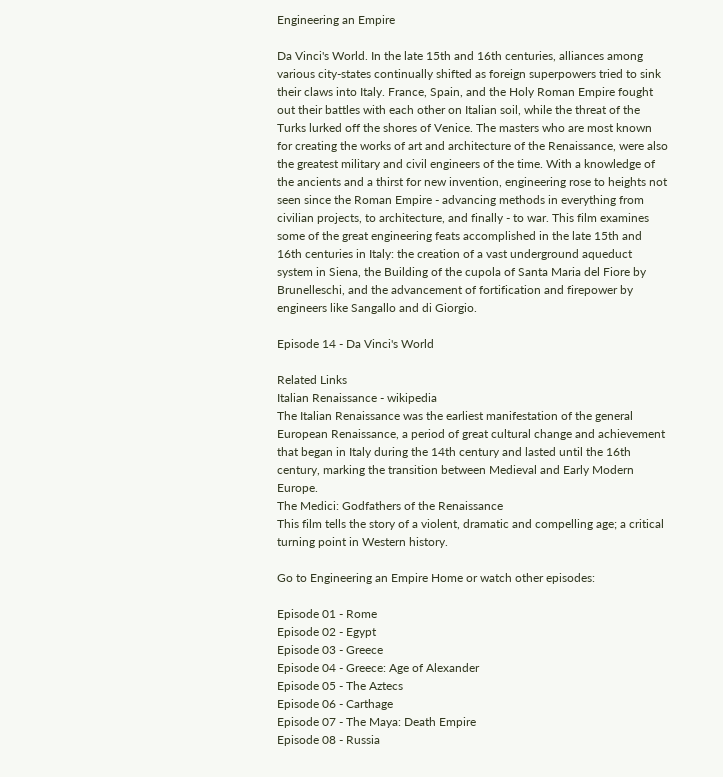Engineering an Empire

Da Vinci's World. In the late 15th and 16th centuries, alliances among various city-states continually shifted as foreign superpowers tried to sink their claws into Italy. France, Spain, and the Holy Roman Empire fought out their battles with each other on Italian soil, while the threat of the Turks lurked off the shores of Venice. The masters who are most known for creating the works of art and architecture of the Renaissance, were also the greatest military and civil engineers of the time. With a knowledge of the ancients and a thirst for new invention, engineering rose to heights not seen since the Roman Empire - advancing methods in everything from civilian projects, to architecture, and finally - to war. This film examines some of the great engineering feats accomplished in the late 15th and 16th centuries in Italy: the creation of a vast underground aqueduct system in Siena, the Building of the cupola of Santa Maria del Fiore by Brunelleschi, and the advancement of fortification and firepower by engineers like Sangallo and di Giorgio.

Episode 14 - Da Vinci's World

Related Links
Italian Renaissance - wikipedia
The Italian Renaissance was the earliest manifestation of the general European Renaissance, a period of great cultural change and achievement that began in Italy during the 14th century and lasted until the 16th century, marking the transition between Medieval and Early Modern Europe.
The Medici: Godfathers of the Renaissance
This film tells the story of a violent, dramatic and compelling age; a critical turning point in Western history.

Go to Engineering an Empire Home or watch other episodes:

Episode 01 - Rome
Episode 02 - Egypt
Episode 03 - Greece
Episode 04 - Greece: Age of Alexander
Episode 05 - The Aztecs
Episode 06 - Carthage
Episode 07 - The Maya: Death Empire
Episode 08 - Russia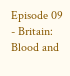Episode 09 - Britain: Blood and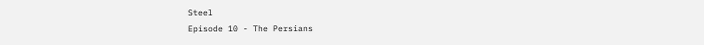Steel
Episode 10 - The Persians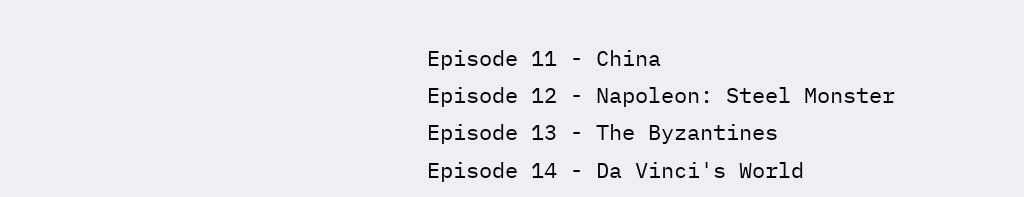Episode 11 - China
Episode 12 - Napoleon: Steel Monster
Episode 13 - The Byzantines
Episode 14 - Da Vinci's World